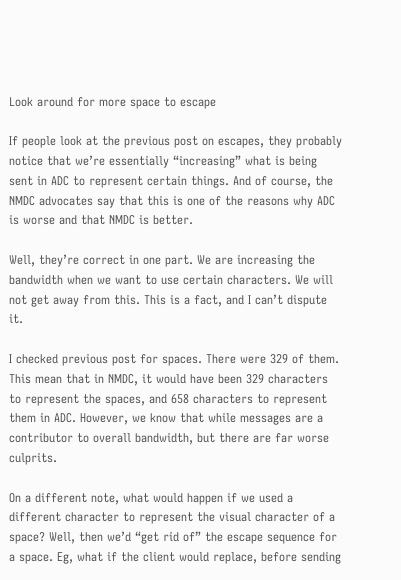Look around for more space to escape

If people look at the previous post on escapes, they probably notice that we’re essentially “increasing” what is being sent in ADC to represent certain things. And of course, the NMDC advocates say that this is one of the reasons why ADC is worse and that NMDC is better.

Well, they’re correct in one part. We are increasing the bandwidth when we want to use certain characters. We will not get away from this. This is a fact, and I can’t dispute it.

I checked previous post for spaces. There were 329 of them. This mean that in NMDC, it would have been 329 characters to represent the spaces, and 658 characters to represent them in ADC. However, we know that while messages are a contributor to overall bandwidth, but there are far worse culprits.

On a different note, what would happen if we used a different character to represent the visual character of a space? Well, then we’d “get rid of” the escape sequence for a space. Eg, what if the client would replace, before sending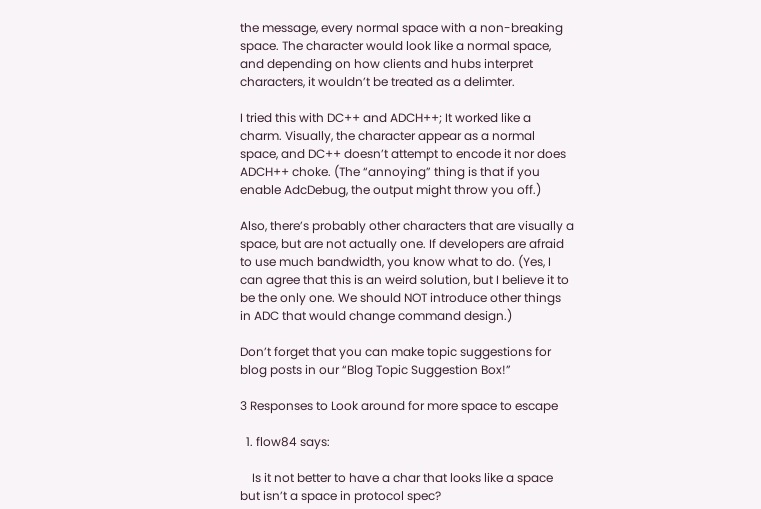the message, every normal space with a non-breaking space. The character would look like a normal space, and depending on how clients and hubs interpret characters, it wouldn’t be treated as a delimter.

I tried this with DC++ and ADCH++; It worked like a charm. Visually, the character appear as a normal space, and DC++ doesn’t attempt to encode it nor does ADCH++ choke. (The “annoying” thing is that if you enable AdcDebug, the output might throw you off.)

Also, there’s probably other characters that are visually a space, but are not actually one. If developers are afraid to use much bandwidth, you know what to do. (Yes, I can agree that this is an weird solution, but I believe it to be the only one. We should NOT introduce other things in ADC that would change command design.)

Don’t forget that you can make topic suggestions for blog posts in our “Blog Topic Suggestion Box!”

3 Responses to Look around for more space to escape

  1. flow84 says:

    Is it not better to have a char that looks like a space but isn’t a space in protocol spec?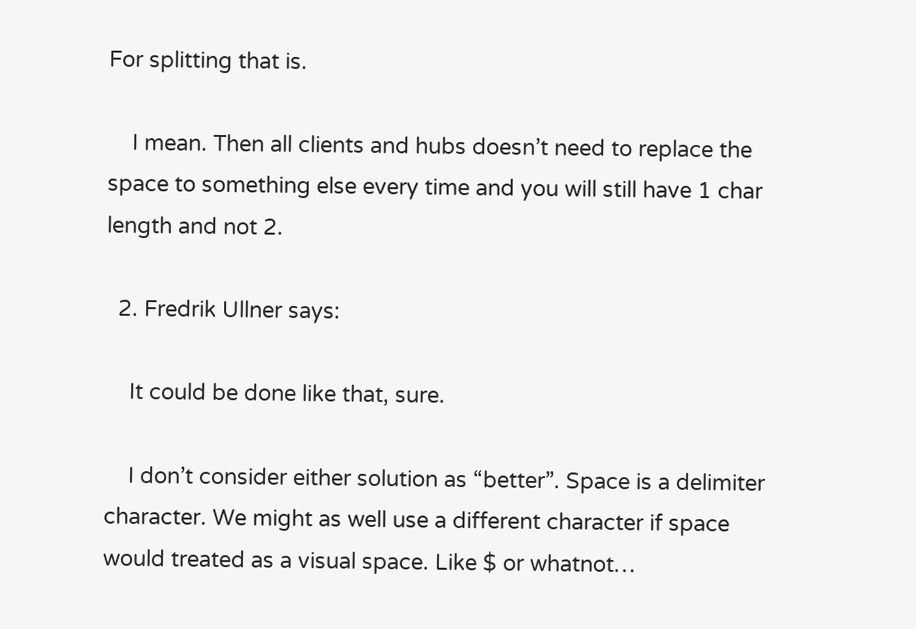For splitting that is.

    I mean. Then all clients and hubs doesn’t need to replace the space to something else every time and you will still have 1 char length and not 2.

  2. Fredrik Ullner says:

    It could be done like that, sure.

    I don’t consider either solution as “better”. Space is a delimiter character. We might as well use a different character if space would treated as a visual space. Like $ or whatnot…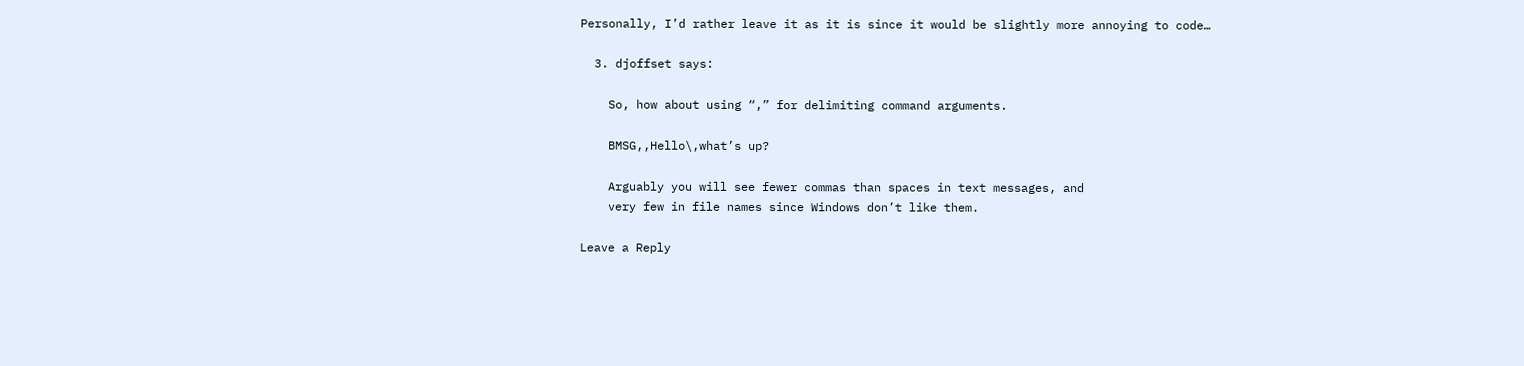Personally, I’d rather leave it as it is since it would be slightly more annoying to code…

  3. djoffset says:

    So, how about using “,” for delimiting command arguments.

    BMSG,,Hello\,what’s up?

    Arguably you will see fewer commas than spaces in text messages, and
    very few in file names since Windows don’t like them.

Leave a Reply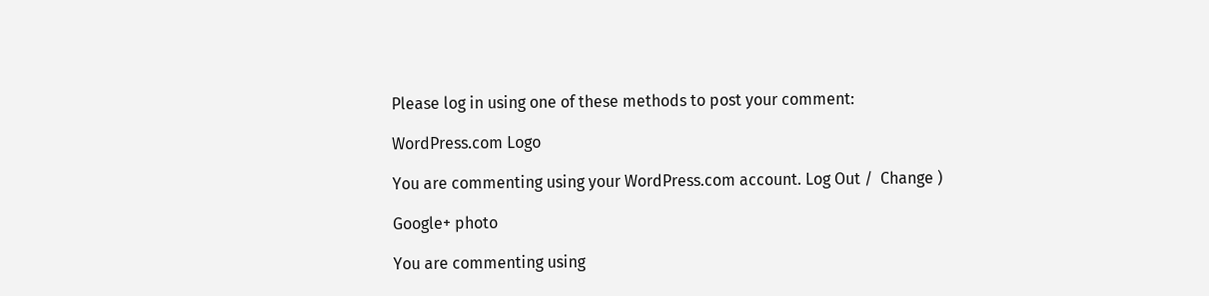Please log in using one of these methods to post your comment:

WordPress.com Logo

You are commenting using your WordPress.com account. Log Out /  Change )

Google+ photo

You are commenting using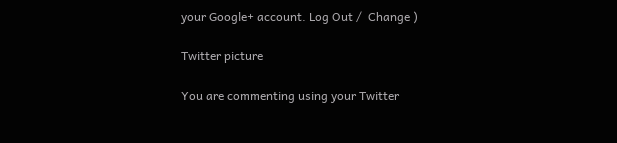your Google+ account. Log Out /  Change )

Twitter picture

You are commenting using your Twitter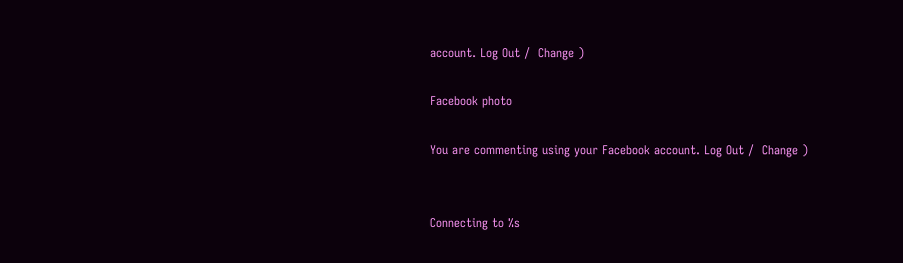account. Log Out /  Change )

Facebook photo

You are commenting using your Facebook account. Log Out /  Change )


Connecting to %s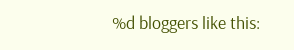%d bloggers like this: